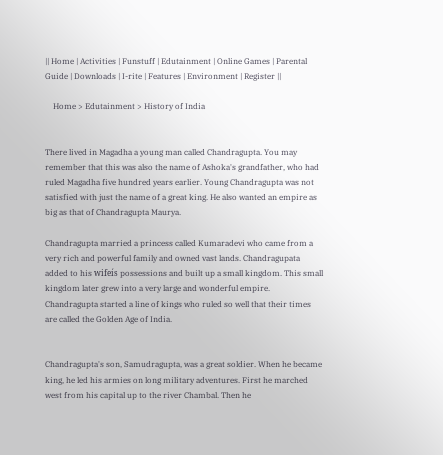|| Home | Activities | Funstuff | Edutainment | Online Games | Parental Guide | Downloads | I-rite | Features | Environment | Register ||

    Home > Edutainment > History of India


There lived in Magadha a young man called Chandragupta. You may remember that this was also the name of Ashoka's grandfather, who had ruled Magadha five hundred years earlier. Young Chandragupta was not satisfied with just the name of a great king. He also wanted an empire as big as that of Chandragupta Maurya.

Chandragupta married a princess called Kumaradevi who came from a very rich and powerful family and owned vast lands. Chandragupata added to his wifeís possessions and built up a small kingdom. This small kingdom later grew into a very large and wonderful empire. Chandragupta started a line of kings who ruled so well that their times are called the Golden Age of India.


Chandragupta's son, Samudragupta, was a great soldier. When he became king, he led his armies on long military adventures. First he marched west from his capital up to the river Chambal. Then he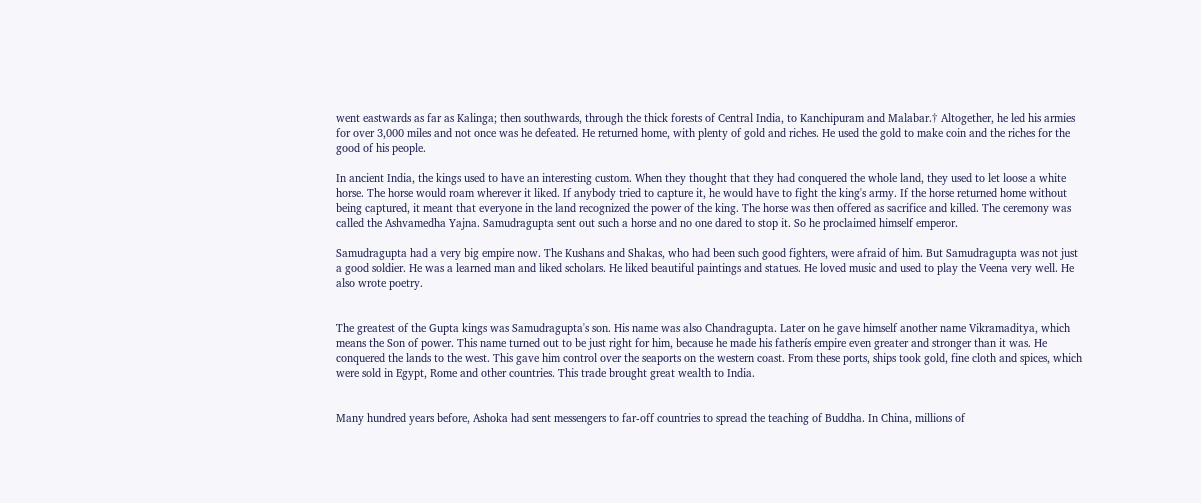went eastwards as far as Kalinga; then southwards, through the thick forests of Central India, to Kanchipuram and Malabar.† Altogether, he led his armies for over 3,000 miles and not once was he defeated. He returned home, with plenty of gold and riches. He used the gold to make coin and the riches for the good of his people.

In ancient India, the kings used to have an interesting custom. When they thought that they had conquered the whole land, they used to let loose a white horse. The horse would roam wherever it liked. If anybody tried to capture it, he would have to fight the king's army. If the horse returned home without being captured, it meant that everyone in the land recognized the power of the king. The horse was then offered as sacrifice and killed. The ceremony was called the Ashvamedha Yajna. Samudragupta sent out such a horse and no one dared to stop it. So he proclaimed himself emperor.

Samudragupta had a very big empire now. The Kushans and Shakas, who had been such good fighters, were afraid of him. But Samudragupta was not just a good soldier. He was a learned man and liked scholars. He liked beautiful paintings and statues. He loved music and used to play the Veena very well. He also wrote poetry.


The greatest of the Gupta kings was Samudragupta's son. His name was also Chandragupta. Later on he gave himself another name Vikramaditya, which means the Son of power. This name turned out to be just right for him, because he made his fatherís empire even greater and stronger than it was. He conquered the lands to the west. This gave him control over the seaports on the western coast. From these ports, ships took gold, fine cloth and spices, which were sold in Egypt, Rome and other countries. This trade brought great wealth to India.


Many hundred years before, Ashoka had sent messengers to far-off countries to spread the teaching of Buddha. In China, millions of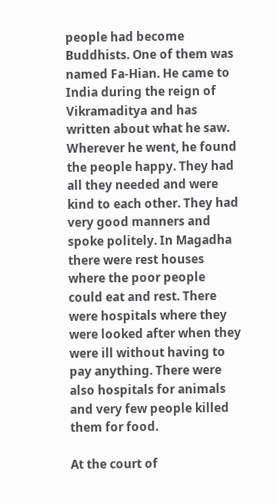people had become Buddhists. One of them was named Fa-Hian. He came to India during the reign of Vikramaditya and has written about what he saw. Wherever he went, he found the people happy. They had all they needed and were kind to each other. They had very good manners and spoke politely. In Magadha there were rest houses where the poor people could eat and rest. There were hospitals where they were looked after when they were ill without having to pay anything. There were also hospitals for animals and very few people killed them for food.

At the court of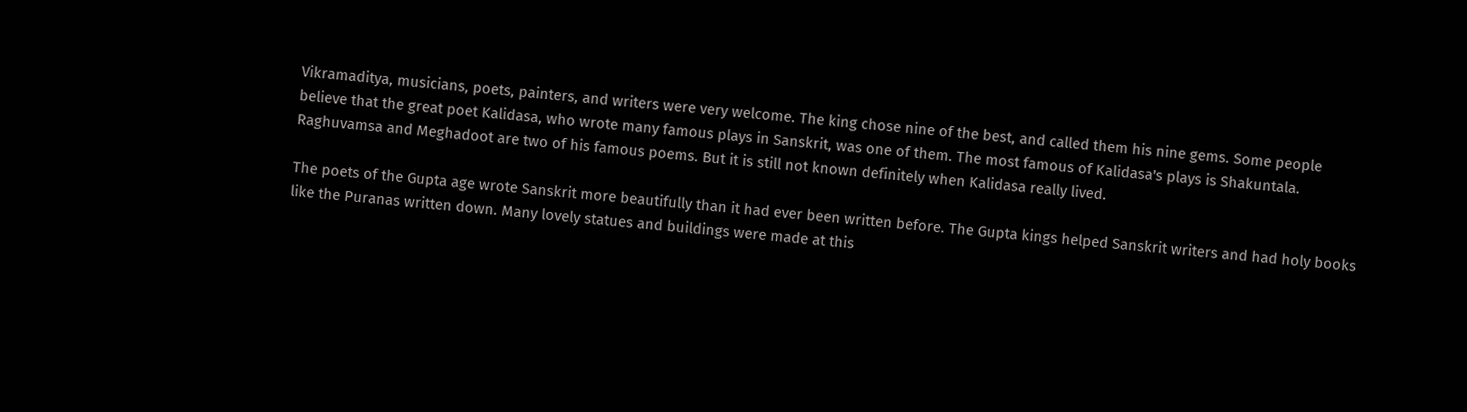Vikramaditya, musicians, poets, painters, and writers were very welcome. The king chose nine of the best, and called them his nine gems. Some people believe that the great poet Kalidasa, who wrote many famous plays in Sanskrit, was one of them. The most famous of Kalidasa's plays is Shakuntala. Raghuvamsa and Meghadoot are two of his famous poems. But it is still not known definitely when Kalidasa really lived.

The poets of the Gupta age wrote Sanskrit more beautifully than it had ever been written before. The Gupta kings helped Sanskrit writers and had holy books like the Puranas written down. Many lovely statues and buildings were made at this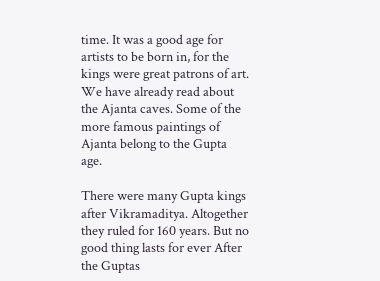time. It was a good age for artists to be born in, for the kings were great patrons of art. We have already read about the Ajanta caves. Some of the more famous paintings of Ajanta belong to the Gupta age.

There were many Gupta kings after Vikramaditya. Altogether they ruled for 160 years. But no good thing lasts for ever After the Guptas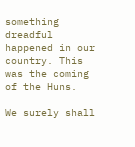something dreadful happened in our country. This was the coming of the Huns.

We surely shall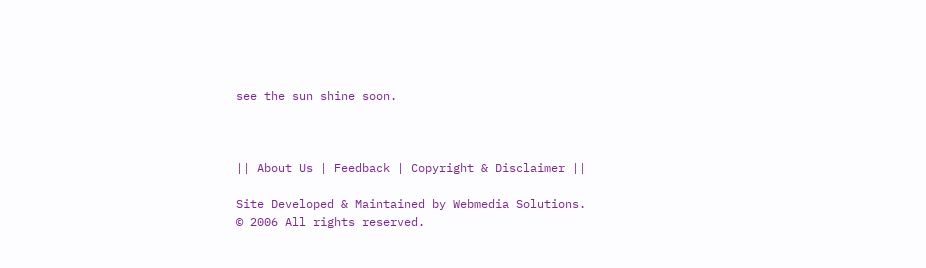see the sun shine soon.



|| About Us | Feedback | Copyright & Disclaimer ||

Site Developed & Maintained by Webmedia Solutions.
© 2006 All rights reserved.